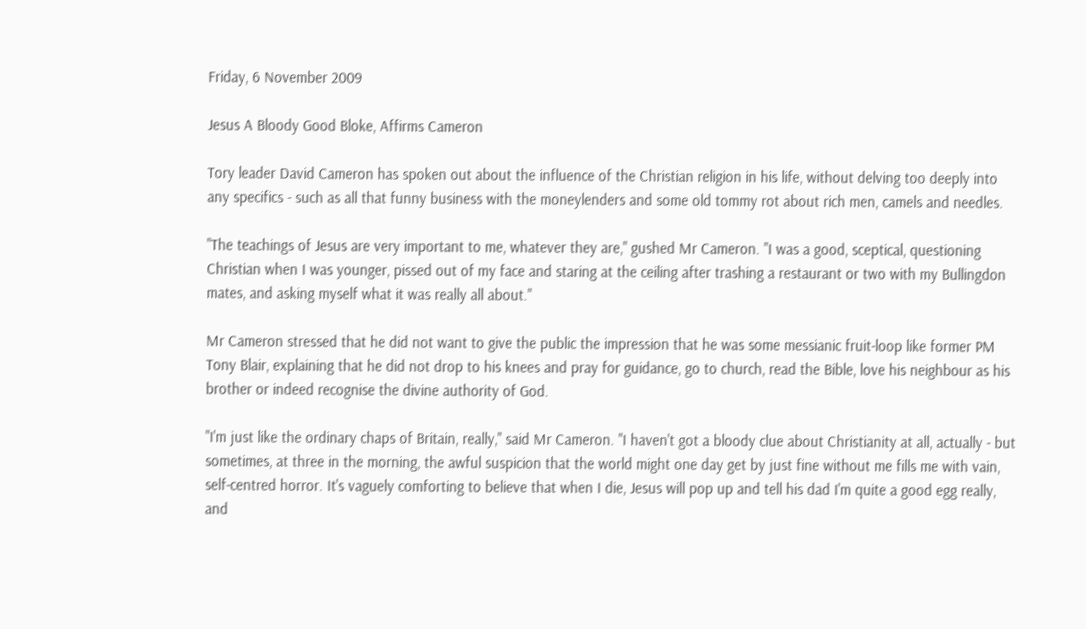Friday, 6 November 2009

Jesus A Bloody Good Bloke, Affirms Cameron

Tory leader David Cameron has spoken out about the influence of the Christian religion in his life, without delving too deeply into any specifics - such as all that funny business with the moneylenders and some old tommy rot about rich men, camels and needles.

"The teachings of Jesus are very important to me, whatever they are," gushed Mr Cameron. "I was a good, sceptical, questioning Christian when I was younger, pissed out of my face and staring at the ceiling after trashing a restaurant or two with my Bullingdon mates, and asking myself what it was really all about."

Mr Cameron stressed that he did not want to give the public the impression that he was some messianic fruit-loop like former PM Tony Blair, explaining that he did not drop to his knees and pray for guidance, go to church, read the Bible, love his neighbour as his brother or indeed recognise the divine authority of God.

"I'm just like the ordinary chaps of Britain, really," said Mr Cameron. "I haven't got a bloody clue about Christianity at all, actually - but sometimes, at three in the morning, the awful suspicion that the world might one day get by just fine without me fills me with vain, self-centred horror. It's vaguely comforting to believe that when I die, Jesus will pop up and tell his dad I'm quite a good egg really, and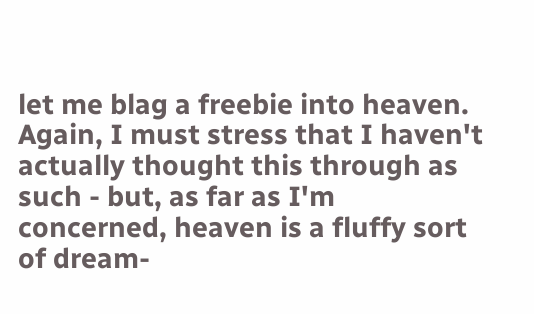let me blag a freebie into heaven. Again, I must stress that I haven't actually thought this through as such - but, as far as I'm concerned, heaven is a fluffy sort of dream-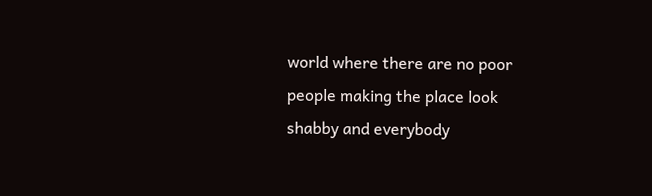world where there are no poor people making the place look shabby and everybody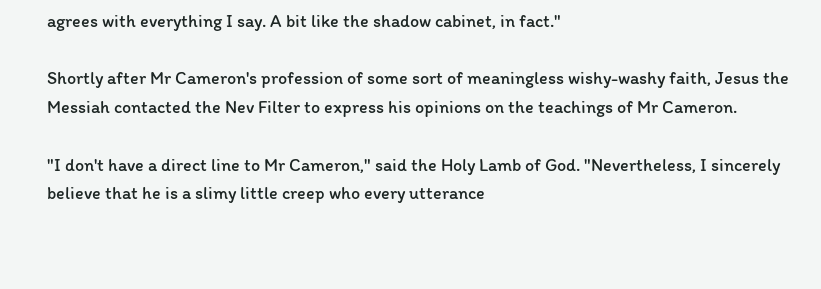agrees with everything I say. A bit like the shadow cabinet, in fact."

Shortly after Mr Cameron's profession of some sort of meaningless wishy-washy faith, Jesus the Messiah contacted the Nev Filter to express his opinions on the teachings of Mr Cameron.

"I don't have a direct line to Mr Cameron," said the Holy Lamb of God. "Nevertheless, I sincerely believe that he is a slimy little creep who every utterance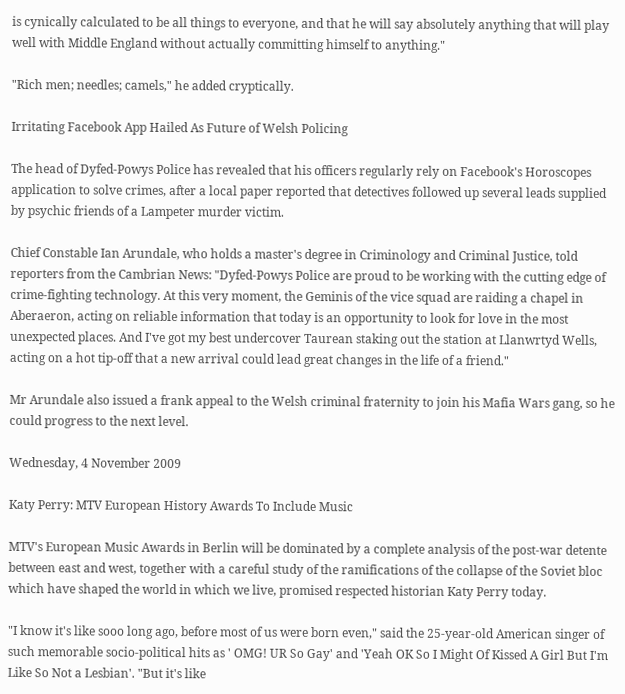is cynically calculated to be all things to everyone, and that he will say absolutely anything that will play well with Middle England without actually committing himself to anything."

"Rich men; needles; camels," he added cryptically.

Irritating Facebook App Hailed As Future of Welsh Policing

The head of Dyfed-Powys Police has revealed that his officers regularly rely on Facebook's Horoscopes application to solve crimes, after a local paper reported that detectives followed up several leads supplied by psychic friends of a Lampeter murder victim.

Chief Constable Ian Arundale, who holds a master's degree in Criminology and Criminal Justice, told reporters from the Cambrian News: "Dyfed-Powys Police are proud to be working with the cutting edge of crime-fighting technology. At this very moment, the Geminis of the vice squad are raiding a chapel in Aberaeron, acting on reliable information that today is an opportunity to look for love in the most unexpected places. And I've got my best undercover Taurean staking out the station at Llanwrtyd Wells, acting on a hot tip-off that a new arrival could lead great changes in the life of a friend."

Mr Arundale also issued a frank appeal to the Welsh criminal fraternity to join his Mafia Wars gang, so he could progress to the next level.

Wednesday, 4 November 2009

Katy Perry: MTV European History Awards To Include Music

MTV's European Music Awards in Berlin will be dominated by a complete analysis of the post-war detente between east and west, together with a careful study of the ramifications of the collapse of the Soviet bloc which have shaped the world in which we live, promised respected historian Katy Perry today.

"I know it's like sooo long ago, before most of us were born even," said the 25-year-old American singer of such memorable socio-political hits as ' OMG! UR So Gay' and 'Yeah OK So I Might Of Kissed A Girl But I'm Like So Not a Lesbian'. "But it's like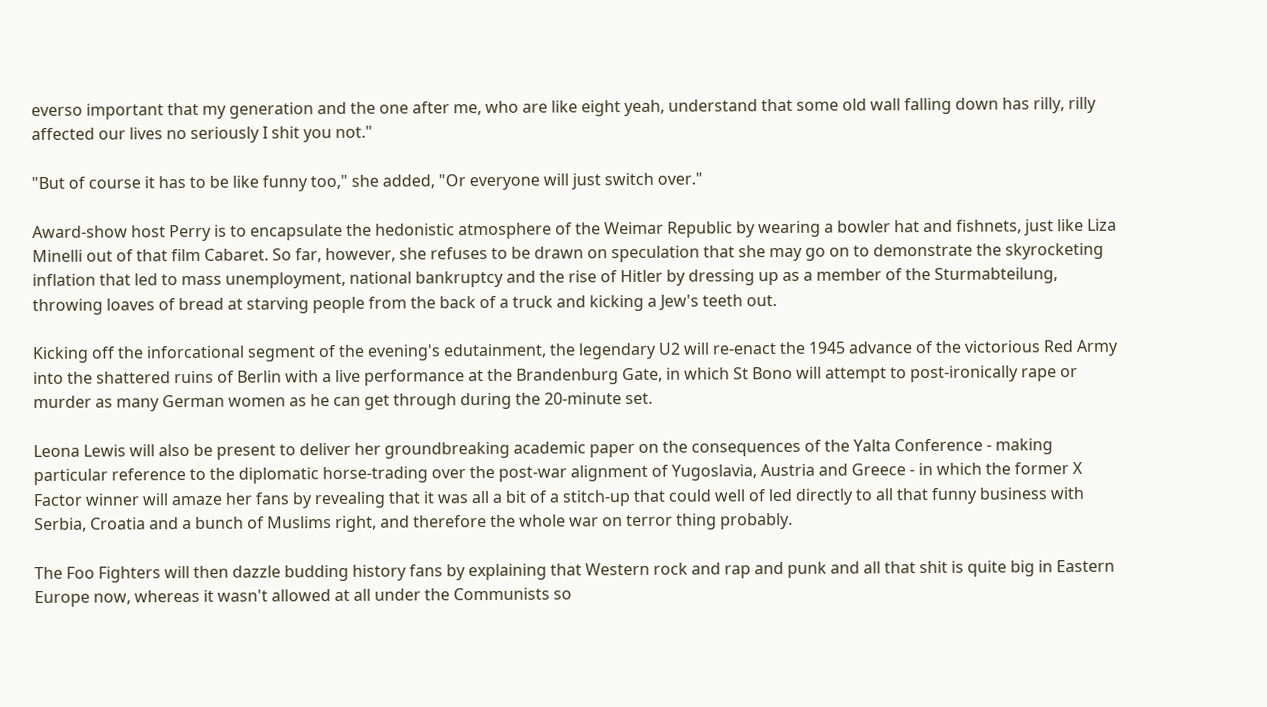everso important that my generation and the one after me, who are like eight yeah, understand that some old wall falling down has rilly, rilly affected our lives no seriously I shit you not."

"But of course it has to be like funny too," she added, "Or everyone will just switch over."

Award-show host Perry is to encapsulate the hedonistic atmosphere of the Weimar Republic by wearing a bowler hat and fishnets, just like Liza Minelli out of that film Cabaret. So far, however, she refuses to be drawn on speculation that she may go on to demonstrate the skyrocketing inflation that led to mass unemployment, national bankruptcy and the rise of Hitler by dressing up as a member of the Sturmabteilung, throwing loaves of bread at starving people from the back of a truck and kicking a Jew's teeth out.

Kicking off the inforcational segment of the evening's edutainment, the legendary U2 will re-enact the 1945 advance of the victorious Red Army into the shattered ruins of Berlin with a live performance at the Brandenburg Gate, in which St Bono will attempt to post-ironically rape or murder as many German women as he can get through during the 20-minute set.

Leona Lewis will also be present to deliver her groundbreaking academic paper on the consequences of the Yalta Conference - making particular reference to the diplomatic horse-trading over the post-war alignment of Yugoslavia, Austria and Greece - in which the former X Factor winner will amaze her fans by revealing that it was all a bit of a stitch-up that could well of led directly to all that funny business with Serbia, Croatia and a bunch of Muslims right, and therefore the whole war on terror thing probably.

The Foo Fighters will then dazzle budding history fans by explaining that Western rock and rap and punk and all that shit is quite big in Eastern Europe now, whereas it wasn't allowed at all under the Communists so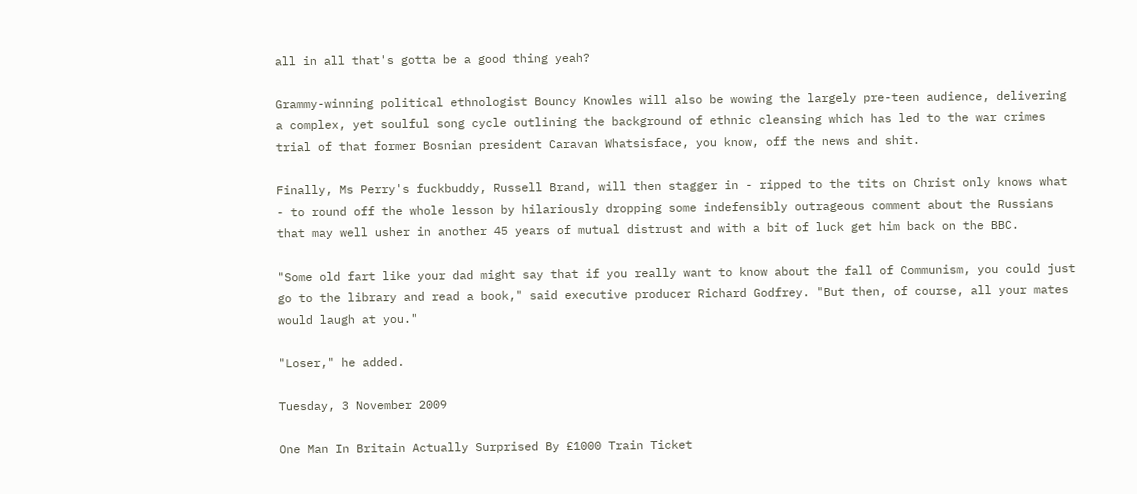all in all that's gotta be a good thing yeah?

Grammy-winning political ethnologist Bouncy Knowles will also be wowing the largely pre-teen audience, delivering a complex, yet soulful song cycle outlining the background of ethnic cleansing which has led to the war crimes trial of that former Bosnian president Caravan Whatsisface, you know, off the news and shit.

Finally, Ms Perry's fuckbuddy, Russell Brand, will then stagger in - ripped to the tits on Christ only knows what - to round off the whole lesson by hilariously dropping some indefensibly outrageous comment about the Russians that may well usher in another 45 years of mutual distrust and with a bit of luck get him back on the BBC.

"Some old fart like your dad might say that if you really want to know about the fall of Communism, you could just go to the library and read a book," said executive producer Richard Godfrey. "But then, of course, all your mates would laugh at you."

"Loser," he added.

Tuesday, 3 November 2009

One Man In Britain Actually Surprised By £1000 Train Ticket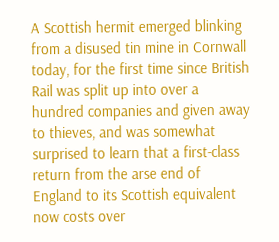A Scottish hermit emerged blinking from a disused tin mine in Cornwall today, for the first time since British Rail was split up into over a hundred companies and given away to thieves, and was somewhat surprised to learn that a first-class return from the arse end of England to its Scottish equivalent now costs over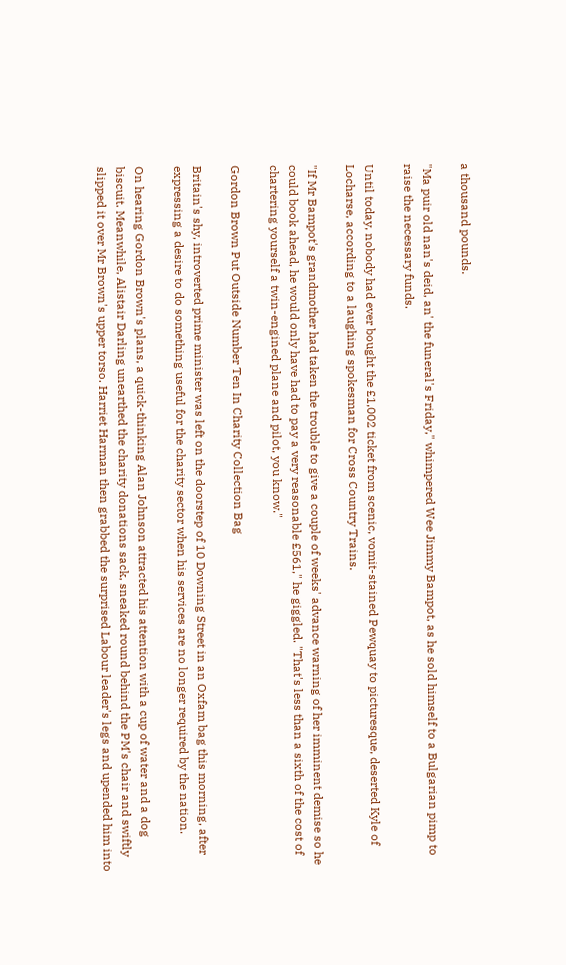a thousand pounds.

"Ma puir old nan's deid, an' the funeral's Friday," whimpered Wee Jimmy Bampot, as he sold himself to a Bulgarian pimp to raise the necessary funds.

Until today, nobody had ever bought the £1,002 ticket from scenic, vomit-stained Pewquay to picturesque, deserted Kyle of Locharse, according to a laughing spokesman for Cross Country Trains.

"If Mr Bampot's grandmother had taken the trouble to give a couple of weeks' advance warning of her imminent demise so he could book ahead, he would only have had to pay a very reasonable £561," he giggled. "That's less than a sixth of the cost of chartering yourself a twin-engined plane and pilot, you know."

Gordon Brown Put Outside Number Ten In Charity Collection Bag

Britain's shy, introverted prime minister was left on the doorstep of 10 Downing Street in an Oxfam bag this morning, after expressing a desire to do something useful for the charity sector when his services are no longer required by the nation.

On hearing Gordon Brown's plans, a quick-thinking Alan Johnson attracted his attention with a cup of water and a dog biscuit. Meanwhile, Alistair Darling unearthed the charity donations sack, sneaked round behind the PM's chair and swiftly slipped it over Mr Brown's upper torso. Harriet Harman then grabbed the surprised Labour leader's legs and upended him into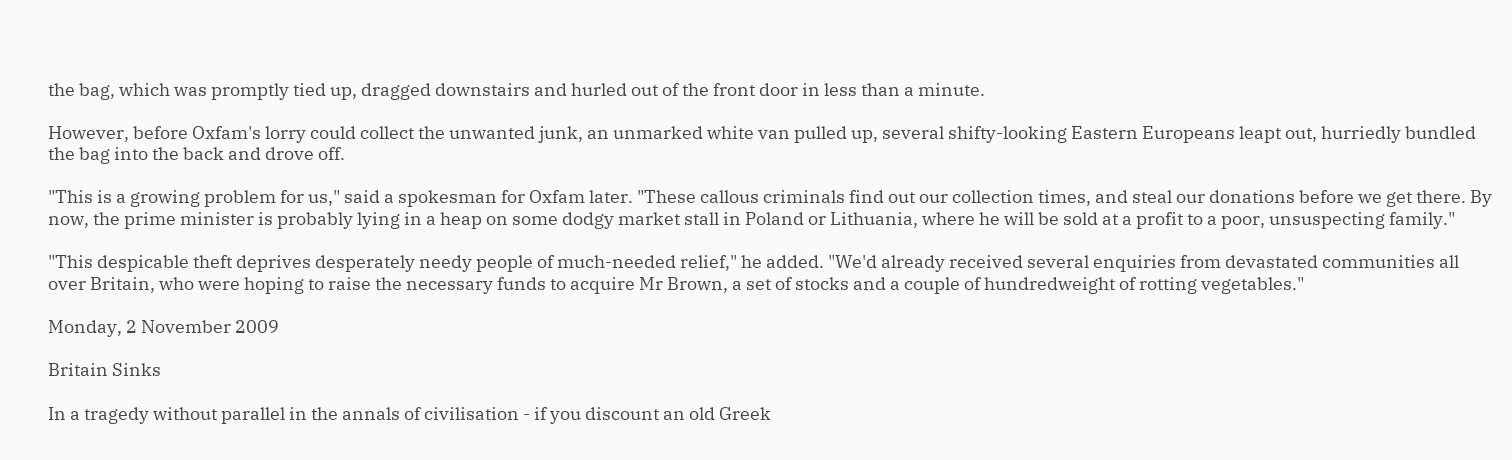the bag, which was promptly tied up, dragged downstairs and hurled out of the front door in less than a minute.

However, before Oxfam's lorry could collect the unwanted junk, an unmarked white van pulled up, several shifty-looking Eastern Europeans leapt out, hurriedly bundled the bag into the back and drove off.

"This is a growing problem for us," said a spokesman for Oxfam later. "These callous criminals find out our collection times, and steal our donations before we get there. By now, the prime minister is probably lying in a heap on some dodgy market stall in Poland or Lithuania, where he will be sold at a profit to a poor, unsuspecting family."

"This despicable theft deprives desperately needy people of much-needed relief," he added. "We'd already received several enquiries from devastated communities all over Britain, who were hoping to raise the necessary funds to acquire Mr Brown, a set of stocks and a couple of hundredweight of rotting vegetables."

Monday, 2 November 2009

Britain Sinks

In a tragedy without parallel in the annals of civilisation - if you discount an old Greek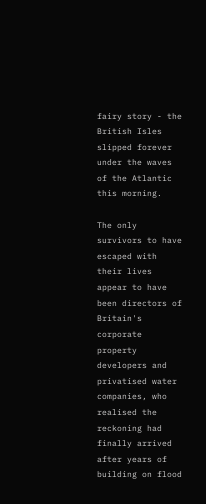fairy story - the British Isles slipped forever under the waves of the Atlantic this morning.

The only survivors to have escaped with their lives appear to have been directors of Britain's corporate property developers and privatised water companies, who realised the reckoning had finally arrived after years of building on flood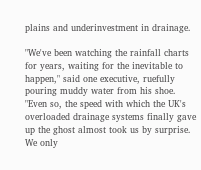plains and underinvestment in drainage.

"We've been watching the rainfall charts for years, waiting for the inevitable to happen," said one executive, ruefully pouring muddy water from his shoe. "Even so, the speed with which the UK's overloaded drainage systems finally gave up the ghost almost took us by surprise. We only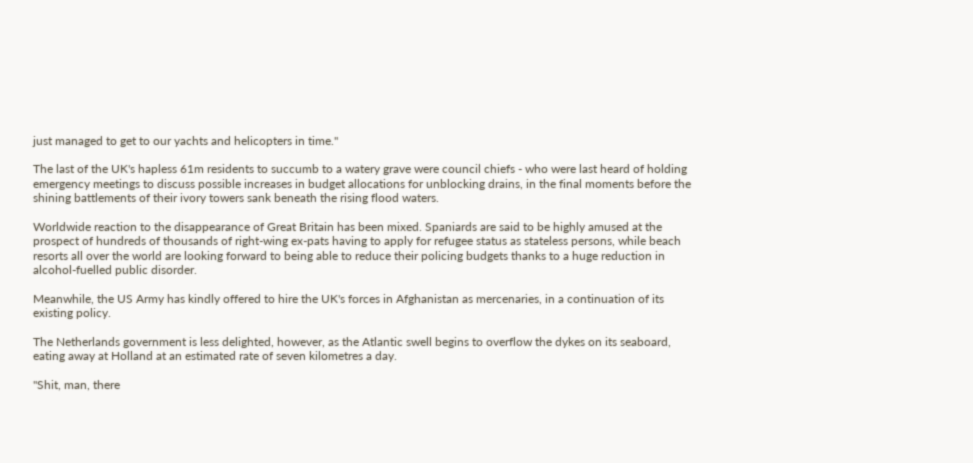just managed to get to our yachts and helicopters in time."

The last of the UK's hapless 61m residents to succumb to a watery grave were council chiefs - who were last heard of holding emergency meetings to discuss possible increases in budget allocations for unblocking drains, in the final moments before the shining battlements of their ivory towers sank beneath the rising flood waters.

Worldwide reaction to the disappearance of Great Britain has been mixed. Spaniards are said to be highly amused at the prospect of hundreds of thousands of right-wing ex-pats having to apply for refugee status as stateless persons, while beach resorts all over the world are looking forward to being able to reduce their policing budgets thanks to a huge reduction in alcohol-fuelled public disorder.

Meanwhile, the US Army has kindly offered to hire the UK's forces in Afghanistan as mercenaries, in a continuation of its existing policy.

The Netherlands government is less delighted, however, as the Atlantic swell begins to overflow the dykes on its seaboard, eating away at Holland at an estimated rate of seven kilometres a day.

"Shit, man, there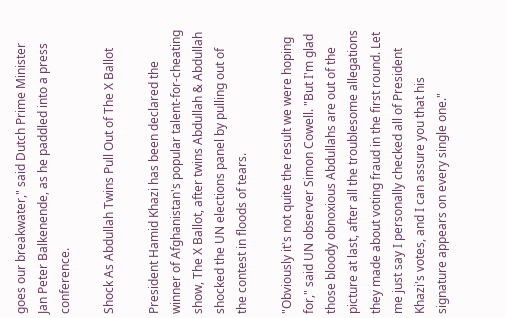goes our breakwater," said Dutch Prime Minister Jan Peter Balkenende, as he paddled into a press conference.

Shock As Abdullah Twins Pull Out of The X Ballot

President Hamid Khazi has been declared the winner of Afghanistan's popular talent-for-cheating show, The X Ballot, after twins Abdullah & Abdullah shocked the UN elections panel by pulling out of the contest in floods of tears.

"Obviously it's not quite the result we were hoping for," said UN observer Simon Cowell. "But I'm glad those bloody obnoxious Abdullahs are out of the picture at last, after all the troublesome allegations they made about voting fraud in the first round. Let me just say I personally checked all of President Khazi's votes, and I can assure you that his signature appears on every single one."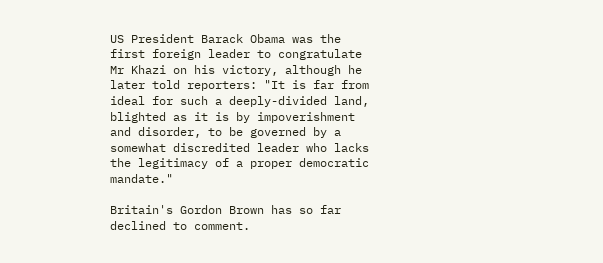US President Barack Obama was the first foreign leader to congratulate Mr Khazi on his victory, although he later told reporters: "It is far from ideal for such a deeply-divided land, blighted as it is by impoverishment and disorder, to be governed by a somewhat discredited leader who lacks the legitimacy of a proper democratic mandate."

Britain's Gordon Brown has so far declined to comment.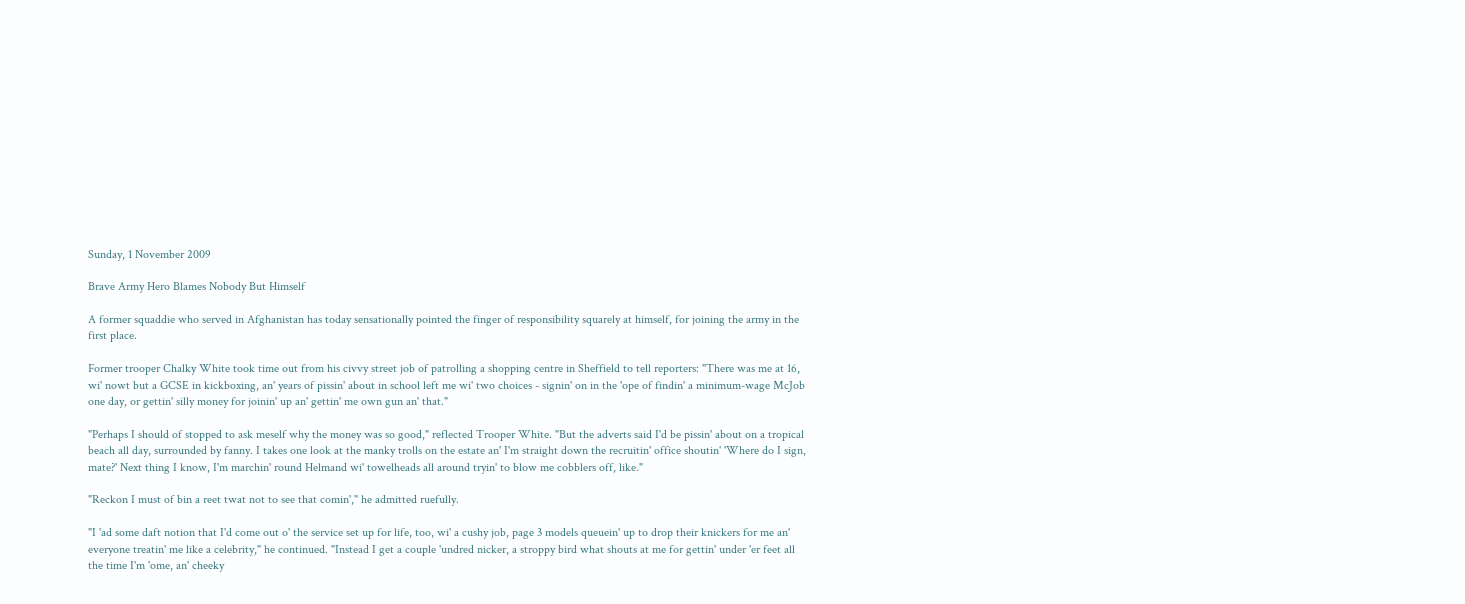Sunday, 1 November 2009

Brave Army Hero Blames Nobody But Himself

A former squaddie who served in Afghanistan has today sensationally pointed the finger of responsibility squarely at himself, for joining the army in the first place.

Former trooper Chalky White took time out from his civvy street job of patrolling a shopping centre in Sheffield to tell reporters: "There was me at 16, wi' nowt but a GCSE in kickboxing, an' years of pissin' about in school left me wi' two choices - signin' on in the 'ope of findin' a minimum-wage McJob one day, or gettin' silly money for joinin' up an' gettin' me own gun an' that."

"Perhaps I should of stopped to ask meself why the money was so good," reflected Trooper White. "But the adverts said I'd be pissin' about on a tropical beach all day, surrounded by fanny. I takes one look at the manky trolls on the estate an' I'm straight down the recruitin' office shoutin' 'Where do I sign, mate?' Next thing I know, I'm marchin' round Helmand wi' towelheads all around tryin' to blow me cobblers off, like."

"Reckon I must of bin a reet twat not to see that comin'," he admitted ruefully.

"I 'ad some daft notion that I'd come out o' the service set up for life, too, wi' a cushy job, page 3 models queuein' up to drop their knickers for me an' everyone treatin' me like a celebrity," he continued. "Instead I get a couple 'undred nicker, a stroppy bird what shouts at me for gettin' under 'er feet all the time I'm 'ome, an' cheeky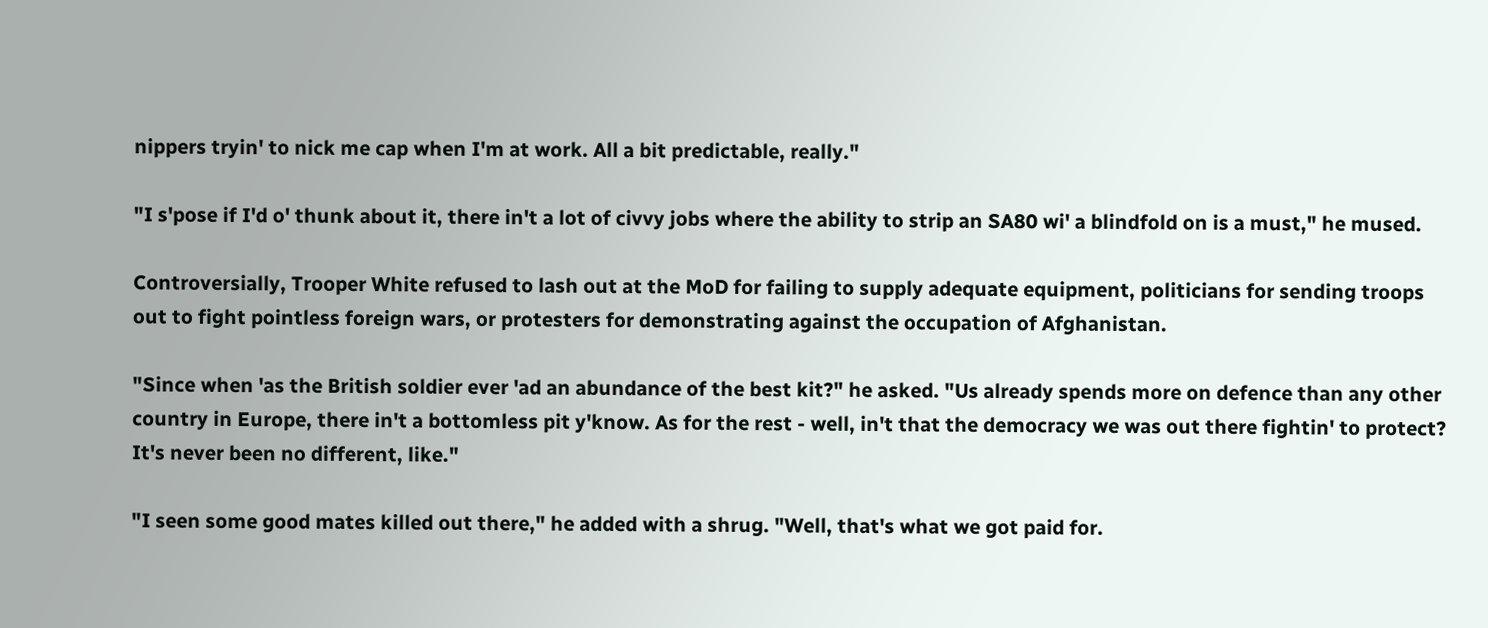nippers tryin' to nick me cap when I'm at work. All a bit predictable, really."

"I s'pose if I'd o' thunk about it, there in't a lot of civvy jobs where the ability to strip an SA80 wi' a blindfold on is a must," he mused.

Controversially, Trooper White refused to lash out at the MoD for failing to supply adequate equipment, politicians for sending troops out to fight pointless foreign wars, or protesters for demonstrating against the occupation of Afghanistan.

"Since when 'as the British soldier ever 'ad an abundance of the best kit?" he asked. "Us already spends more on defence than any other country in Europe, there in't a bottomless pit y'know. As for the rest - well, in't that the democracy we was out there fightin' to protect? It's never been no different, like."

"I seen some good mates killed out there," he added with a shrug. "Well, that's what we got paid for.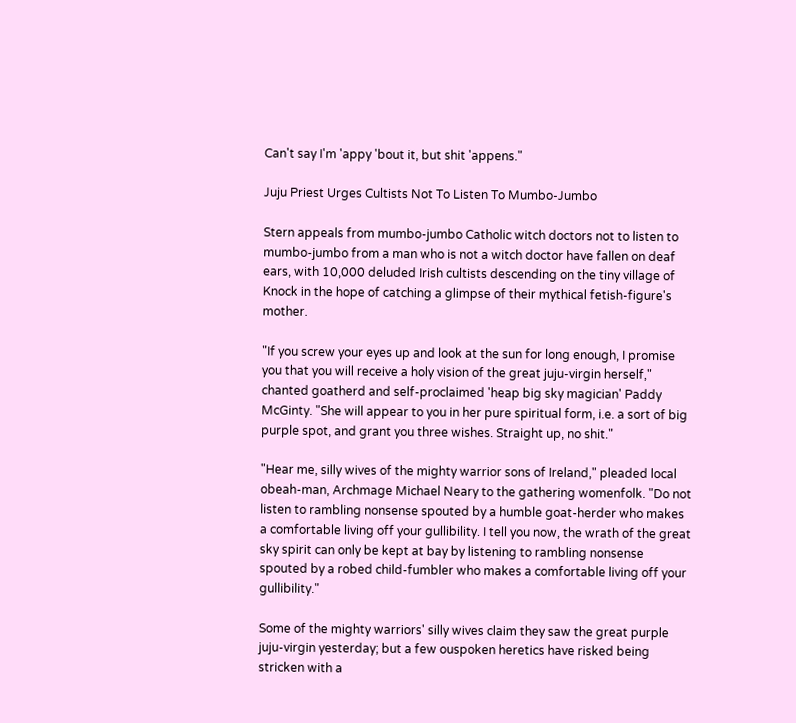Can't say I'm 'appy 'bout it, but shit 'appens."

Juju Priest Urges Cultists Not To Listen To Mumbo-Jumbo

Stern appeals from mumbo-jumbo Catholic witch doctors not to listen to mumbo-jumbo from a man who is not a witch doctor have fallen on deaf ears, with 10,000 deluded Irish cultists descending on the tiny village of Knock in the hope of catching a glimpse of their mythical fetish-figure's mother.

"If you screw your eyes up and look at the sun for long enough, I promise you that you will receive a holy vision of the great juju-virgin herself," chanted goatherd and self-proclaimed 'heap big sky magician' Paddy McGinty. "She will appear to you in her pure spiritual form, i.e. a sort of big purple spot, and grant you three wishes. Straight up, no shit."

"Hear me, silly wives of the mighty warrior sons of Ireland," pleaded local obeah-man, Archmage Michael Neary to the gathering womenfolk. "Do not listen to rambling nonsense spouted by a humble goat-herder who makes a comfortable living off your gullibility. I tell you now, the wrath of the great sky spirit can only be kept at bay by listening to rambling nonsense spouted by a robed child-fumbler who makes a comfortable living off your gullibility."

Some of the mighty warriors' silly wives claim they saw the great purple juju-virgin yesterday; but a few ouspoken heretics have risked being stricken with a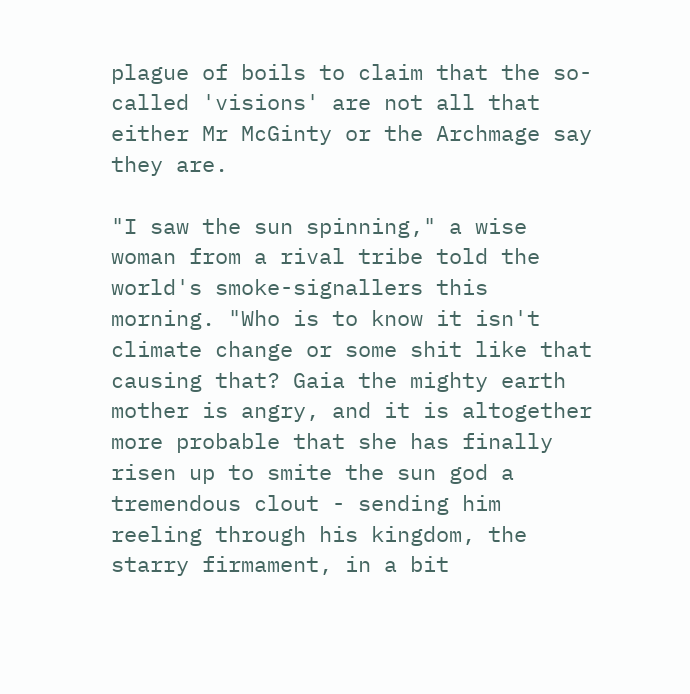plague of boils to claim that the so-called 'visions' are not all that either Mr McGinty or the Archmage say they are.

"I saw the sun spinning," a wise woman from a rival tribe told the world's smoke-signallers this morning. "Who is to know it isn't climate change or some shit like that causing that? Gaia the mighty earth mother is angry, and it is altogether more probable that she has finally risen up to smite the sun god a tremendous clout - sending him reeling through his kingdom, the starry firmament, in a bit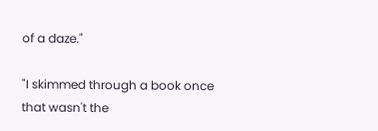of a daze."

"I skimmed through a book once that wasn't the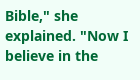Bible," she explained. "Now I believe in the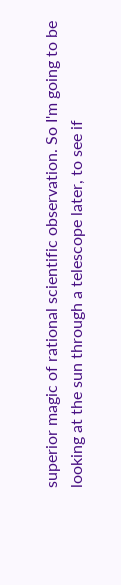superior magic of rational scientific observation. So I'm going to be looking at the sun through a telescope later, to see if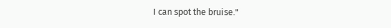I can spot the bruise."